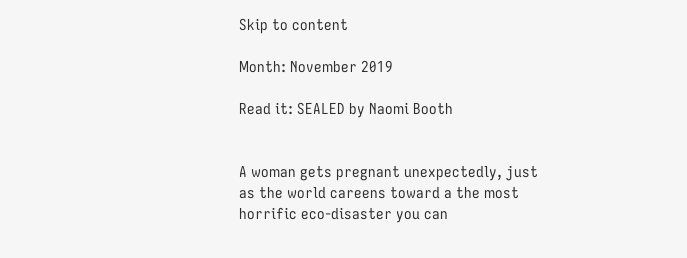Skip to content

Month: November 2019

Read it: SEALED by Naomi Booth


A woman gets pregnant unexpectedly, just as the world careens toward a the most horrific eco-disaster you can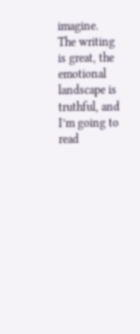imagine. The writing is great, the emotional landscape is truthful, and I’m going to read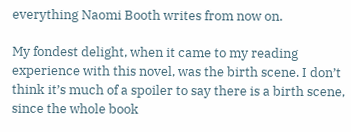everything Naomi Booth writes from now on.

My fondest delight, when it came to my reading experience with this novel, was the birth scene. I don’t think it’s much of a spoiler to say there is a birth scene, since the whole book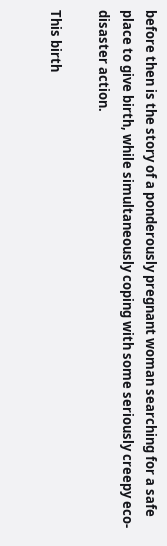before then is the story of a ponderously pregnant woman searching for a safe place to give birth, while simultaneously coping with some seriously creepy eco-disaster action.

This birth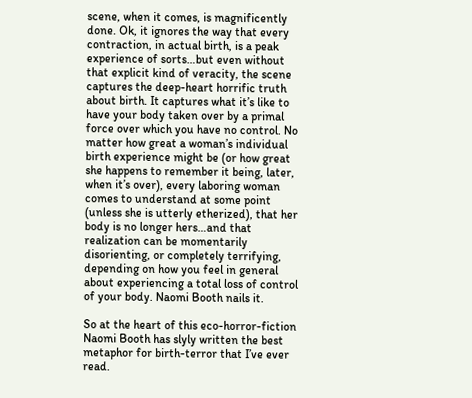scene, when it comes, is magnificently done. Ok, it ignores the way that every contraction, in actual birth, is a peak experience of sorts…but even without that explicit kind of veracity, the scene captures the deep-heart horrific truth about birth. It captures what it’s like to have your body taken over by a primal force over which you have no control. No matter how great a woman’s individual birth experience might be (or how great she happens to remember it being, later, when it’s over), every laboring woman comes to understand at some point (unless she is utterly etherized), that her body is no longer hers…and that realization can be momentarily disorienting, or completely terrifying, depending on how you feel in general about experiencing a total loss of control of your body. Naomi Booth nails it.

So at the heart of this eco-horror-fiction Naomi Booth has slyly written the best metaphor for birth-terror that I’ve ever read.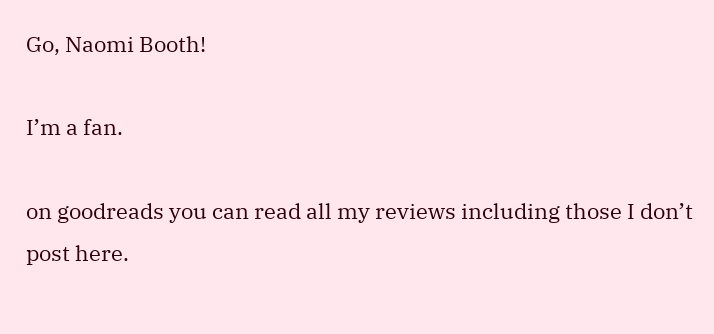Go, Naomi Booth!

I’m a fan.

on goodreads you can read all my reviews including those I don’t post here.